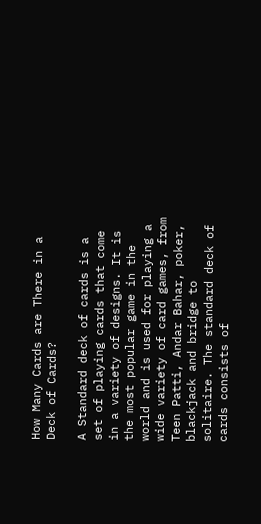How Many Cards are There in a Deck of Cards?

A Standard deck of cards is a set of playing cards that come in a variety of designs. It is the most popular game in the world and is used for playing a wide variety of card games, from Teen Patti, Andar Bahar, poker, blackjack and bridge to solitaire. The standard deck of cards consists of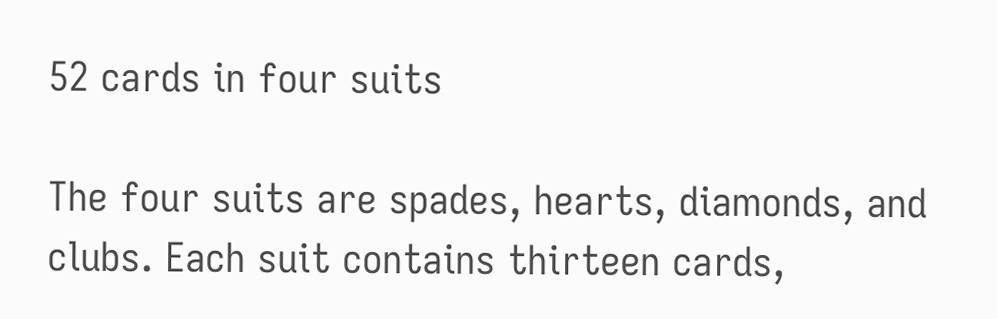52 cards in four suits

The four suits are spades, hearts, diamonds, and clubs. Each suit contains thirteen cards,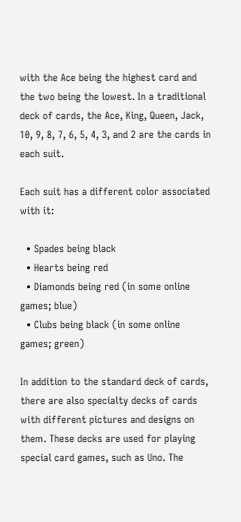with the Ace being the highest card and the two being the lowest. In a traditional deck of cards, the Ace, King, Queen, Jack, 10, 9, 8, 7, 6, 5, 4, 3, and 2 are the cards in each suit.

Each suit has a different color associated with it:

  • Spades being black
  • Hearts being red
  • Diamonds being red (in some online games; blue)
  • Clubs being black (in some online games; green)

In addition to the standard deck of cards, there are also specialty decks of cards with different pictures and designs on them. These decks are used for playing special card games, such as Uno. The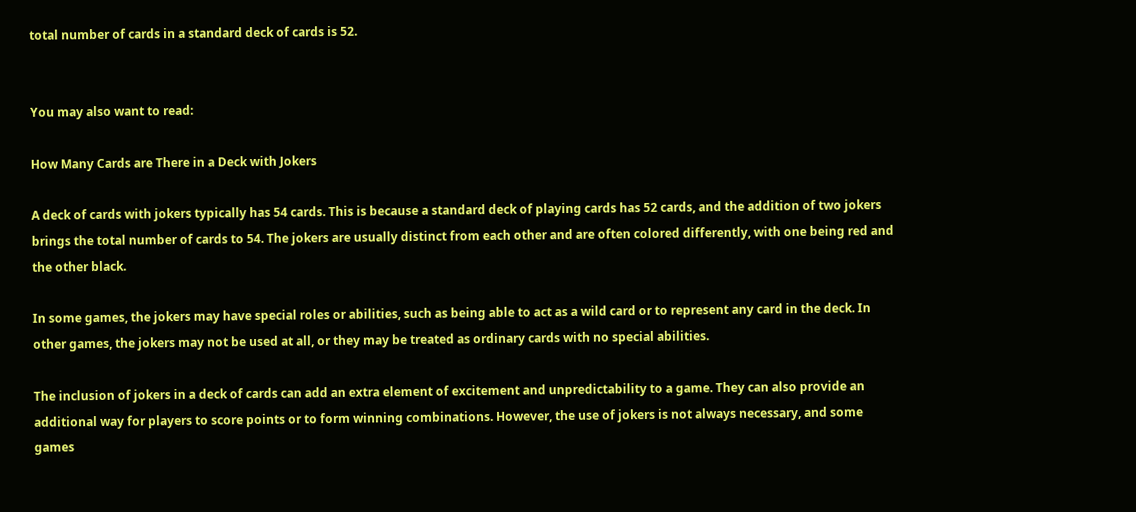total number of cards in a standard deck of cards is 52.


You may also want to read:

How Many Cards are There in a Deck with Jokers

A deck of cards with jokers typically has 54 cards. This is because a standard deck of playing cards has 52 cards, and the addition of two jokers brings the total number of cards to 54. The jokers are usually distinct from each other and are often colored differently, with one being red and the other black.

In some games, the jokers may have special roles or abilities, such as being able to act as a wild card or to represent any card in the deck. In other games, the jokers may not be used at all, or they may be treated as ordinary cards with no special abilities.

The inclusion of jokers in a deck of cards can add an extra element of excitement and unpredictability to a game. They can also provide an additional way for players to score points or to form winning combinations. However, the use of jokers is not always necessary, and some games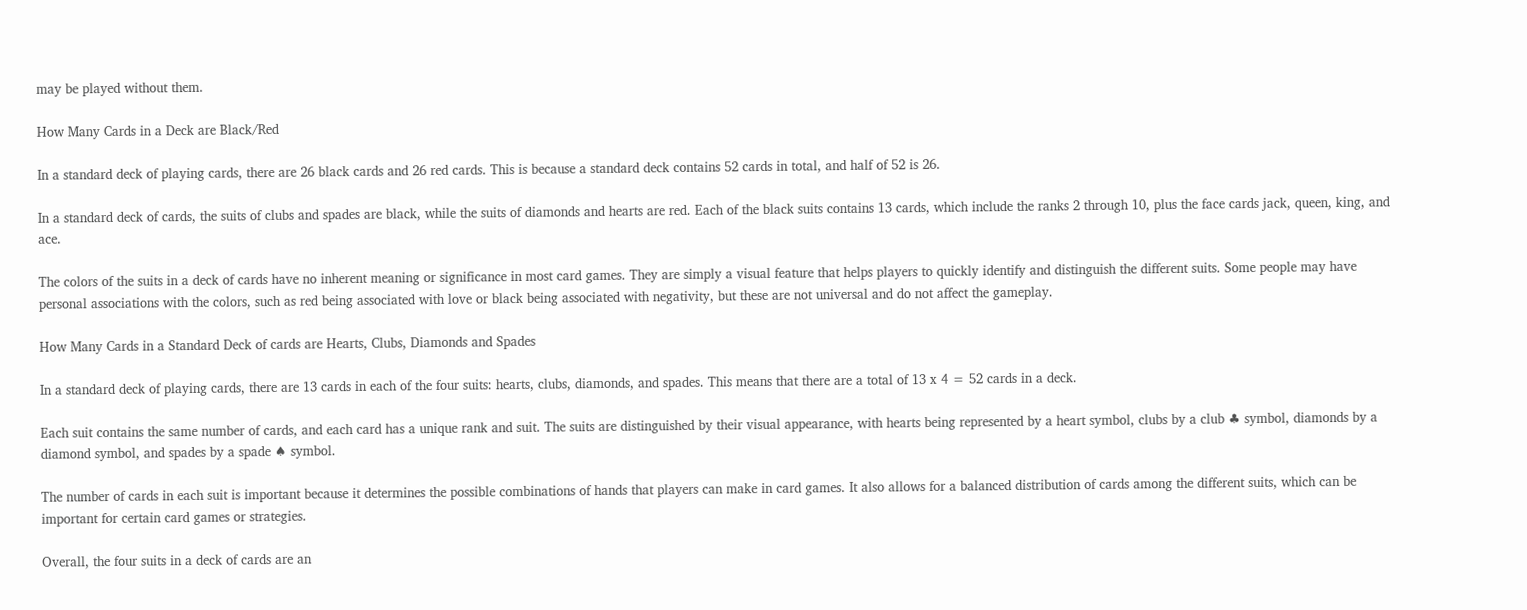may be played without them.

How Many Cards in a Deck are Black/Red

In a standard deck of playing cards, there are 26 black cards and 26 red cards. This is because a standard deck contains 52 cards in total, and half of 52 is 26.

In a standard deck of cards, the suits of clubs and spades are black, while the suits of diamonds and hearts are red. Each of the black suits contains 13 cards, which include the ranks 2 through 10, plus the face cards jack, queen, king, and ace.

The colors of the suits in a deck of cards have no inherent meaning or significance in most card games. They are simply a visual feature that helps players to quickly identify and distinguish the different suits. Some people may have personal associations with the colors, such as red being associated with love or black being associated with negativity, but these are not universal and do not affect the gameplay.

How Many Cards in a Standard Deck of cards are Hearts, Clubs, Diamonds and Spades

In a standard deck of playing cards, there are 13 cards in each of the four suits: hearts, clubs, diamonds, and spades. This means that there are a total of 13 x 4 = 52 cards in a deck.

Each suit contains the same number of cards, and each card has a unique rank and suit. The suits are distinguished by their visual appearance, with hearts being represented by a heart symbol, clubs by a club ♣ symbol, diamonds by a diamond symbol, and spades by a spade ♠ symbol.

The number of cards in each suit is important because it determines the possible combinations of hands that players can make in card games. It also allows for a balanced distribution of cards among the different suits, which can be important for certain card games or strategies.

Overall, the four suits in a deck of cards are an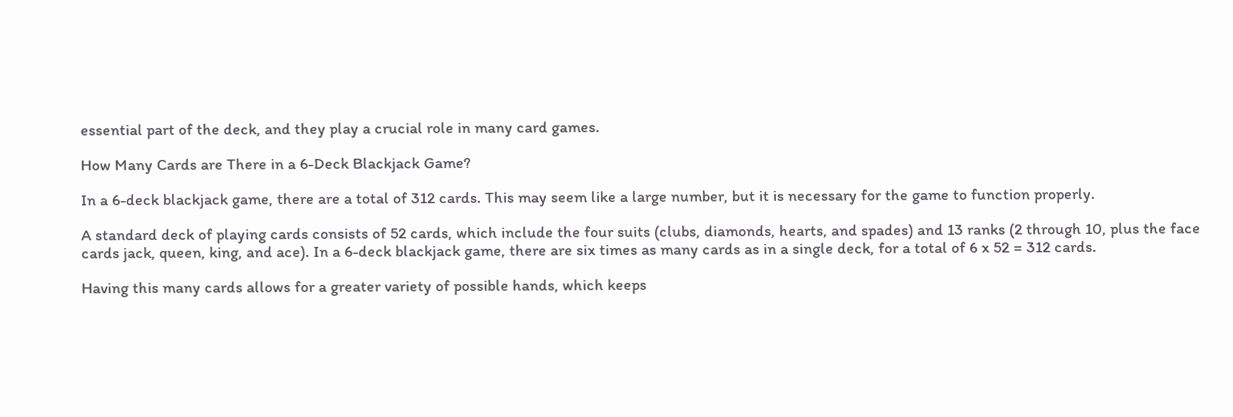essential part of the deck, and they play a crucial role in many card games.

How Many Cards are There in a 6-Deck Blackjack Game?

In a 6-deck blackjack game, there are a total of 312 cards. This may seem like a large number, but it is necessary for the game to function properly.

A standard deck of playing cards consists of 52 cards, which include the four suits (clubs, diamonds, hearts, and spades) and 13 ranks (2 through 10, plus the face cards jack, queen, king, and ace). In a 6-deck blackjack game, there are six times as many cards as in a single deck, for a total of 6 x 52 = 312 cards.

Having this many cards allows for a greater variety of possible hands, which keeps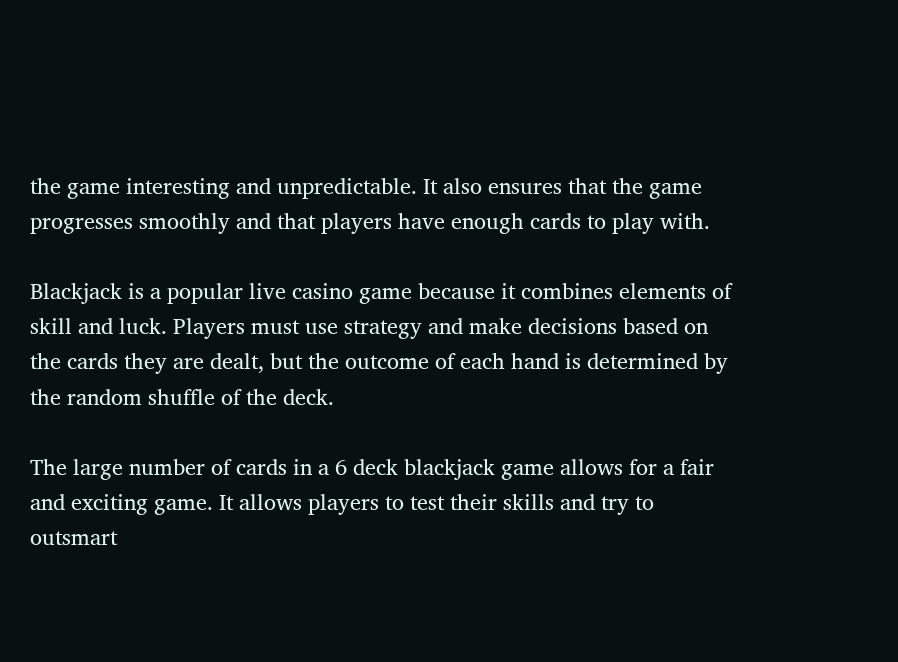the game interesting and unpredictable. It also ensures that the game progresses smoothly and that players have enough cards to play with.

Blackjack is a popular live casino game because it combines elements of skill and luck. Players must use strategy and make decisions based on the cards they are dealt, but the outcome of each hand is determined by the random shuffle of the deck.

The large number of cards in a 6 deck blackjack game allows for a fair and exciting game. It allows players to test their skills and try to outsmart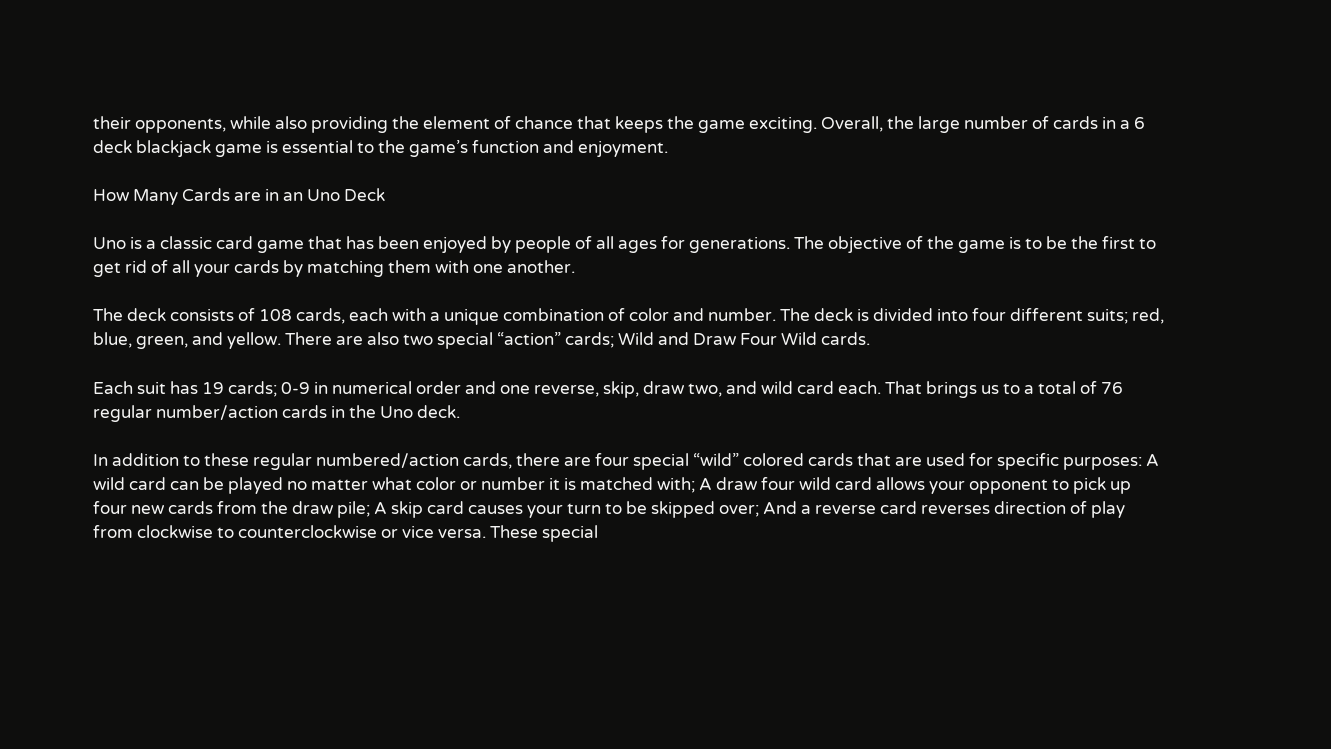their opponents, while also providing the element of chance that keeps the game exciting. Overall, the large number of cards in a 6 deck blackjack game is essential to the game’s function and enjoyment.

How Many Cards are in an Uno Deck

Uno is a classic card game that has been enjoyed by people of all ages for generations. The objective of the game is to be the first to get rid of all your cards by matching them with one another.

The deck consists of 108 cards, each with a unique combination of color and number. The deck is divided into four different suits; red, blue, green, and yellow. There are also two special “action” cards; Wild and Draw Four Wild cards.

Each suit has 19 cards; 0-9 in numerical order and one reverse, skip, draw two, and wild card each. That brings us to a total of 76 regular number/action cards in the Uno deck.

In addition to these regular numbered/action cards, there are four special “wild” colored cards that are used for specific purposes: A wild card can be played no matter what color or number it is matched with; A draw four wild card allows your opponent to pick up four new cards from the draw pile; A skip card causes your turn to be skipped over; And a reverse card reverses direction of play from clockwise to counterclockwise or vice versa. These special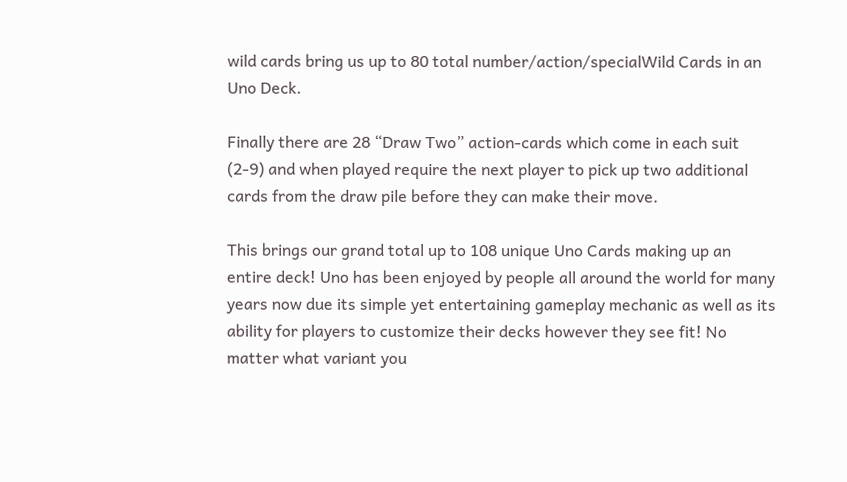wild cards bring us up to 80 total number/action/specialWild Cards in an Uno Deck.

Finally there are 28 “Draw Two” action-cards which come in each suit (2-9) and when played require the next player to pick up two additional cards from the draw pile before they can make their move.

This brings our grand total up to 108 unique Uno Cards making up an entire deck! Uno has been enjoyed by people all around the world for many years now due its simple yet entertaining gameplay mechanic as well as its ability for players to customize their decks however they see fit! No matter what variant you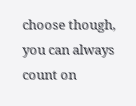choose though, you can always count on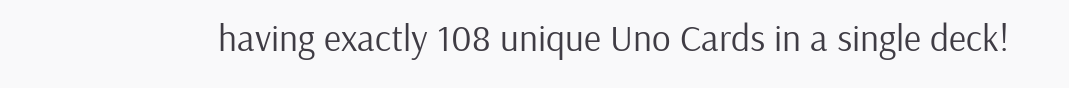having exactly 108 unique Uno Cards in a single deck!